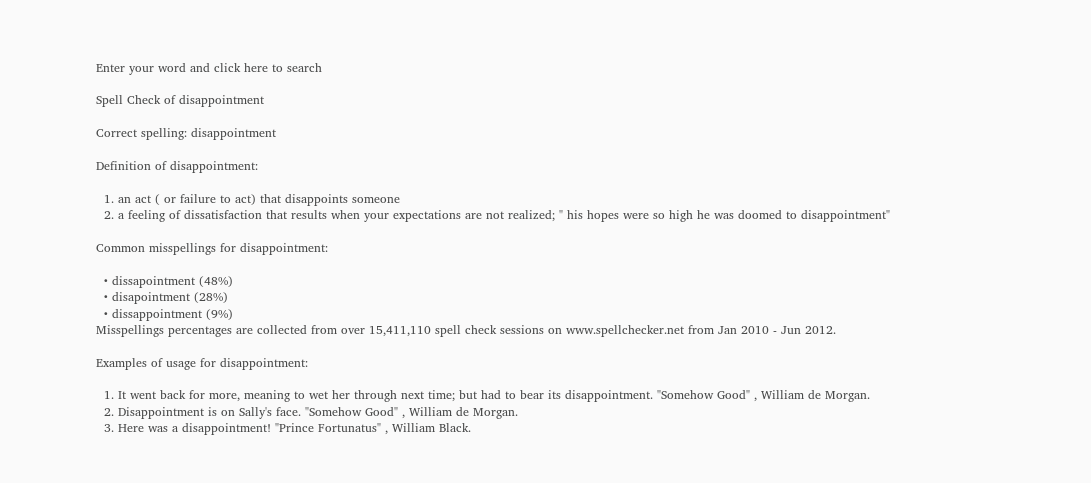Enter your word and click here to search

Spell Check of disappointment

Correct spelling: disappointment

Definition of disappointment:

  1. an act ( or failure to act) that disappoints someone
  2. a feeling of dissatisfaction that results when your expectations are not realized; " his hopes were so high he was doomed to disappointment"

Common misspellings for disappointment:

  • dissapointment (48%)
  • disapointment (28%)
  • dissappointment (9%)
Misspellings percentages are collected from over 15,411,110 spell check sessions on www.spellchecker.net from Jan 2010 - Jun 2012.

Examples of usage for disappointment:

  1. It went back for more, meaning to wet her through next time; but had to bear its disappointment. "Somehow Good" , William de Morgan.
  2. Disappointment is on Sally's face. "Somehow Good" , William de Morgan.
  3. Here was a disappointment! "Prince Fortunatus" , William Black.